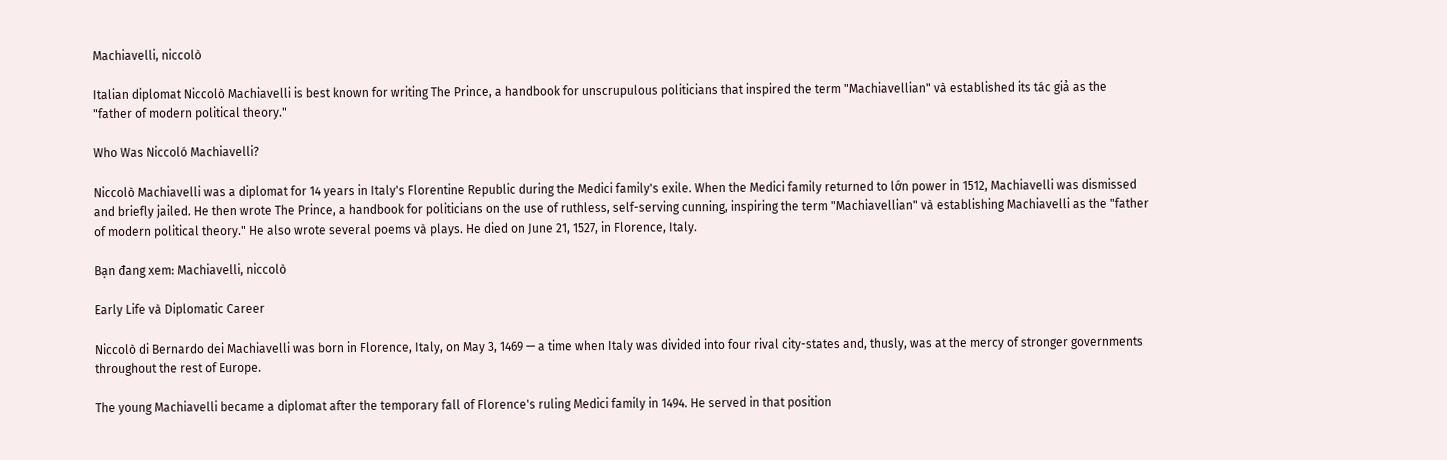Machiavelli, niccolò

Italian diplomat Niccolò Machiavelli is best known for writing The Prince, a handbook for unscrupulous politicians that inspired the term "Machiavellian" và established its tác giả as the "father of modern political theory."

Who Was Niccoló Machiavelli?

Niccolò Machiavelli was a diplomat for 14 years in Italy's Florentine Republic during the Medici family's exile. When the Medici family returned to lớn power in 1512, Machiavelli was dismissed and briefly jailed. He then wrote The Prince, a handbook for politicians on the use of ruthless, self-serving cunning, inspiring the term "Machiavellian" và establishing Machiavelli as the "father of modern political theory." He also wrote several poems và plays. He died on June 21, 1527, in Florence, Italy.

Bạn đang xem: Machiavelli, niccolò

Early Life và Diplomatic Career

Niccolò di Bernardo dei Machiavelli was born in Florence, Italy, on May 3, 1469 — a time when Italy was divided into four rival city-states and, thusly, was at the mercy of stronger governments throughout the rest of Europe.

The young Machiavelli became a diplomat after the temporary fall of Florence's ruling Medici family in 1494. He served in that position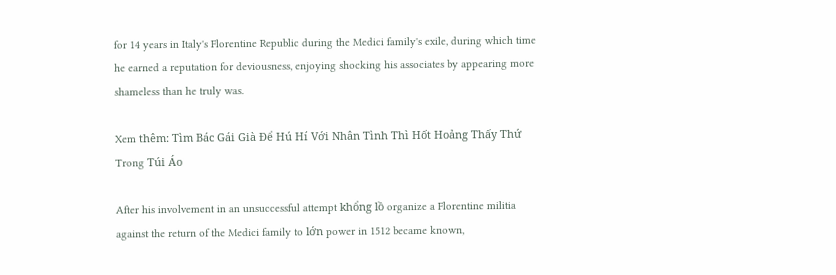for 14 years in Italy's Florentine Republic during the Medici family's exile, during which time he earned a reputation for deviousness, enjoying shocking his associates by appearing more shameless than he truly was.

Xem thêm: Tìm Bác Gái Già Để Hú Hí Với Nhân Tình Thì Hốt Hoảng Thấy Thứ Trong Túi Áo

After his involvement in an unsuccessful attempt khổng lồ organize a Florentine militia against the return of the Medici family to lớn power in 1512 became known,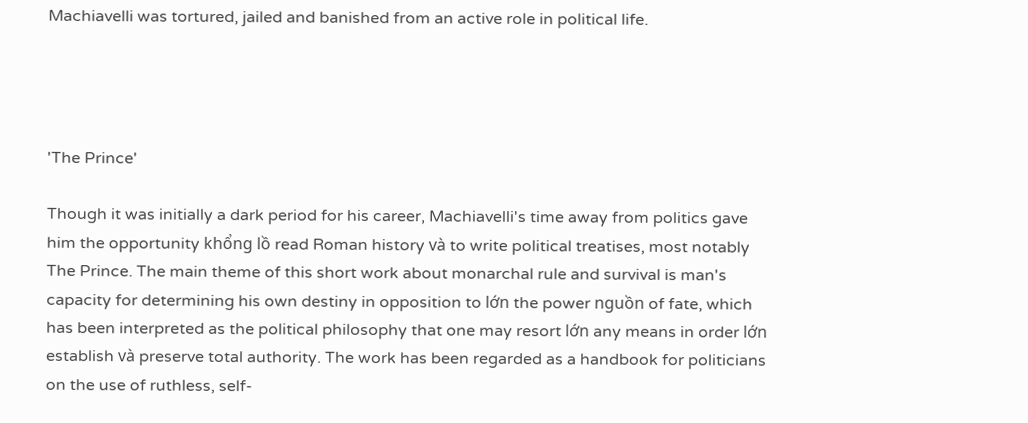Machiavelli was tortured, jailed and banished from an active role in political life.




'The Prince'

Though it was initially a dark period for his career, Machiavelli's time away from politics gave him the opportunity khổng lồ read Roman history và to write political treatises, most notably The Prince. The main theme of this short work about monarchal rule and survival is man's capacity for determining his own destiny in opposition to lớn the power nguồn of fate, which has been interpreted as the political philosophy that one may resort lớn any means in order lớn establish và preserve total authority. The work has been regarded as a handbook for politicians on the use of ruthless, self-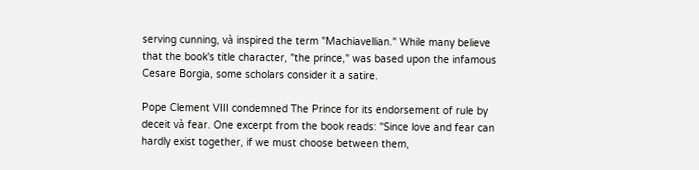serving cunning, và inspired the term "Machiavellian." While many believe that the book's title character, "the prince," was based upon the infamous Cesare Borgia, some scholars consider it a satire.

Pope Clement VIII condemned The Prince for its endorsement of rule by deceit và fear. One excerpt from the book reads: "Since love and fear can hardly exist together, if we must choose between them,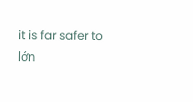it is far safer to lớn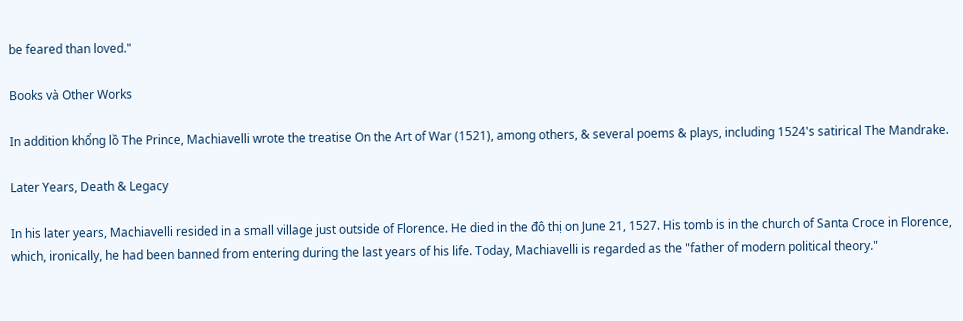be feared than loved."

Books và Other Works

In addition khổng lồ The Prince, Machiavelli wrote the treatise On the Art of War (1521), among others, & several poems & plays, including 1524's satirical The Mandrake.

Later Years, Death & Legacy

In his later years, Machiavelli resided in a small village just outside of Florence. He died in the đô thị on June 21, 1527. His tomb is in the church of Santa Croce in Florence, which, ironically, he had been banned from entering during the last years of his life. Today, Machiavelli is regarded as the "father of modern political theory."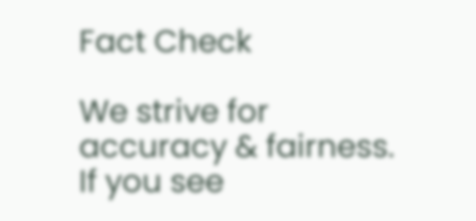Fact Check

We strive for accuracy & fairness. If you see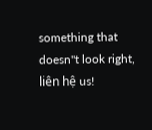something that doesn"t look right, liên hệ us!